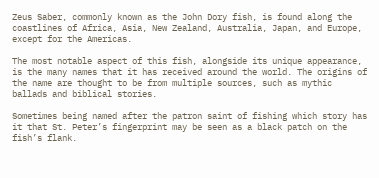Zeus Saber, commonly known as the John Dory fish, is found along the coastlines of Africa, Asia, New Zealand, Australia, Japan, and Europe, except for the Americas.

The most notable aspect of this fish, alongside its unique appearance, is the many names that it has received around the world. The origins of the name are thought to be from multiple sources, such as mythic ballads and biblical stories.

Sometimes being named after the patron saint of fishing which story has it that St. Peter’s fingerprint may be seen as a black patch on the fish’s flank.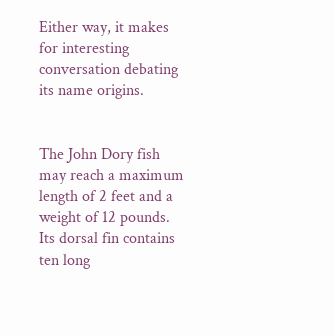Either way, it makes for interesting conversation debating its name origins.


The John Dory fish may reach a maximum length of 2 feet and a weight of 12 pounds. Its dorsal fin contains ten long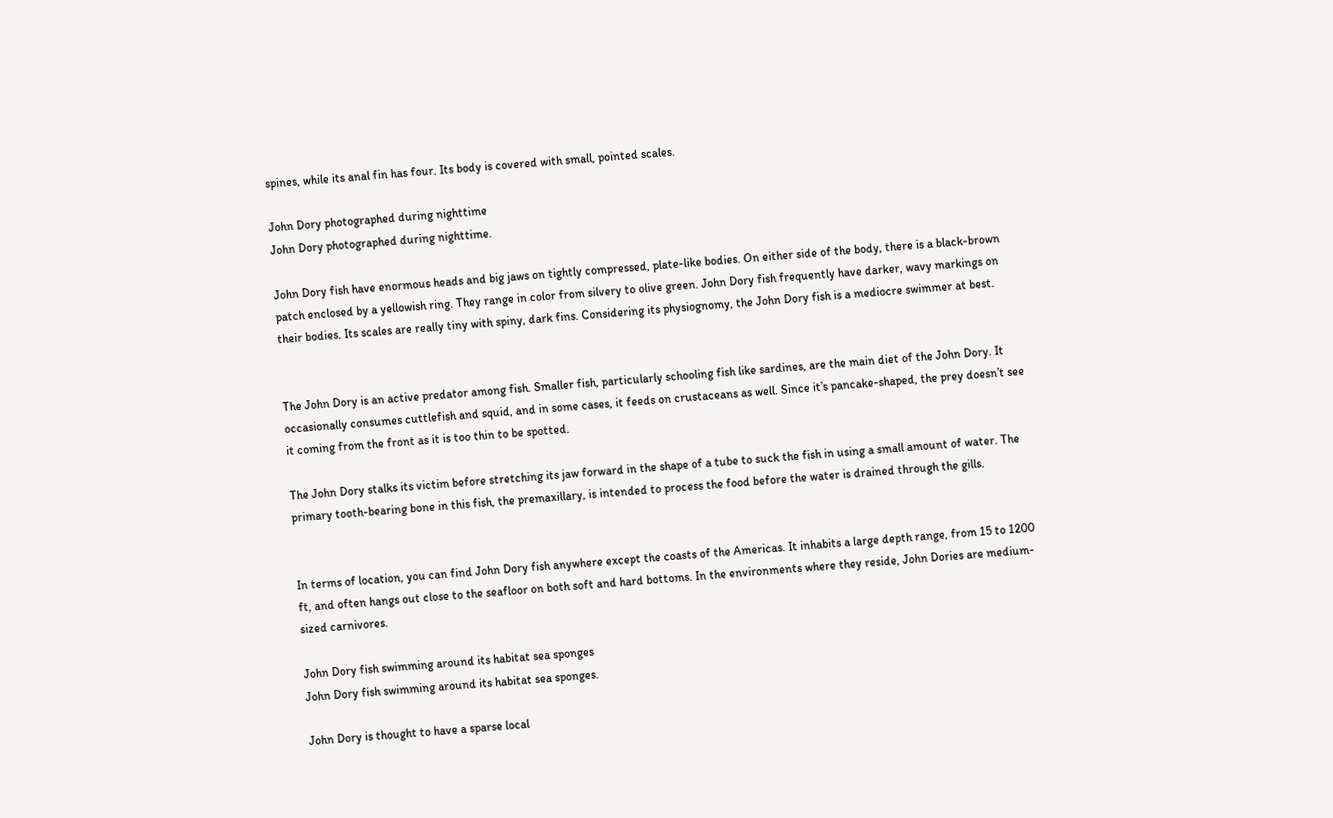spines, while its anal fin has four. Its body is covered with small, pointed scales.

John Dory photographed during nighttime
John Dory photographed during nighttime.

John Dory fish have enormous heads and big jaws on tightly compressed, plate-like bodies. On either side of the body, there is a black-brown patch enclosed by a yellowish ring. They range in color from silvery to olive green. John Dory fish frequently have darker, wavy markings on their bodies. Its scales are really tiny with spiny, dark fins. Considering its physiognomy, the John Dory fish is a mediocre swimmer at best.


The John Dory is an active predator among fish. Smaller fish, particularly schooling fish like sardines, are the main diet of the John Dory. It occasionally consumes cuttlefish and squid, and in some cases, it feeds on crustaceans as well. Since it’s pancake-shaped, the prey doesn’t see it coming from the front as it is too thin to be spotted.

The John Dory stalks its victim before stretching its jaw forward in the shape of a tube to suck the fish in using a small amount of water. The primary tooth-bearing bone in this fish, the premaxillary, is intended to process the food before the water is drained through the gills.


In terms of location, you can find John Dory fish anywhere except the coasts of the Americas. It inhabits a large depth range, from 15 to 1200 ft, and often hangs out close to the seafloor on both soft and hard bottoms. In the environments where they reside, John Dories are medium-sized carnivores.

John Dory fish swimming around its habitat sea sponges
John Dory fish swimming around its habitat sea sponges.

John Dory is thought to have a sparse local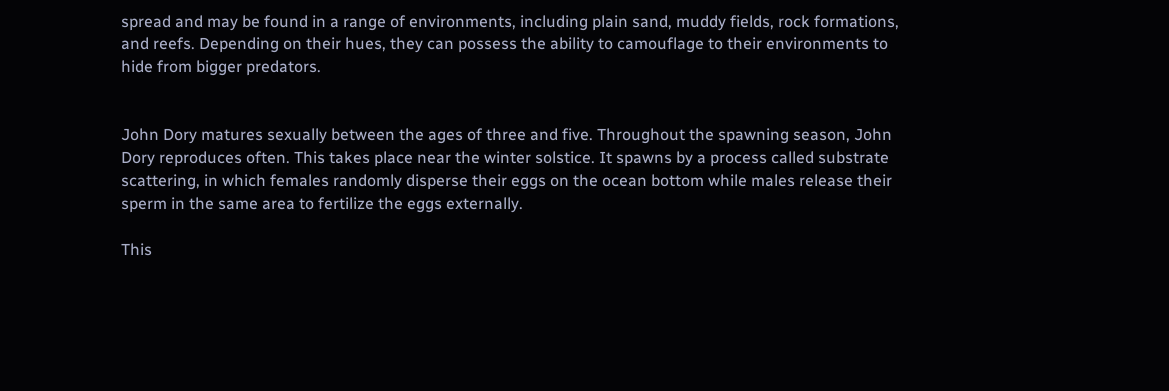spread and may be found in a range of environments, including plain sand, muddy fields, rock formations, and reefs. Depending on their hues, they can possess the ability to camouflage to their environments to hide from bigger predators.


John Dory matures sexually between the ages of three and five. Throughout the spawning season, John Dory reproduces often. This takes place near the winter solstice. It spawns by a process called substrate scattering, in which females randomly disperse their eggs on the ocean bottom while males release their sperm in the same area to fertilize the eggs externally.

This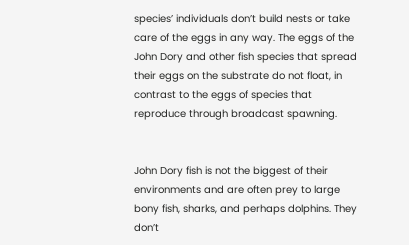species’ individuals don’t build nests or take care of the eggs in any way. The eggs of the John Dory and other fish species that spread their eggs on the substrate do not float, in contrast to the eggs of species that reproduce through broadcast spawning.


John Dory fish is not the biggest of their environments and are often prey to large bony fish, sharks, and perhaps dolphins. They don’t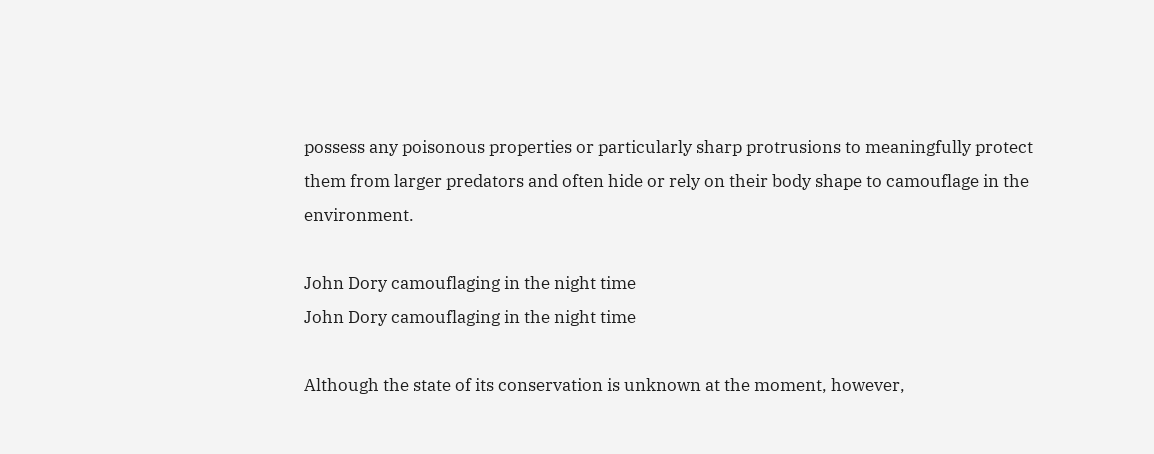possess any poisonous properties or particularly sharp protrusions to meaningfully protect them from larger predators and often hide or rely on their body shape to camouflage in the environment.

John Dory camouflaging in the night time
John Dory camouflaging in the night time

Although the state of its conservation is unknown at the moment, however,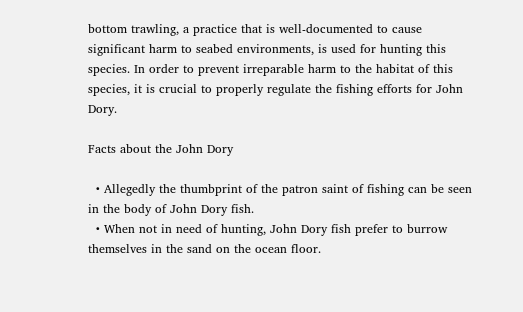bottom trawling, a practice that is well-documented to cause significant harm to seabed environments, is used for hunting this species. In order to prevent irreparable harm to the habitat of this species, it is crucial to properly regulate the fishing efforts for John Dory.

Facts about the John Dory

  • Allegedly the thumbprint of the patron saint of fishing can be seen in the body of John Dory fish.
  • When not in need of hunting, John Dory fish prefer to burrow themselves in the sand on the ocean floor.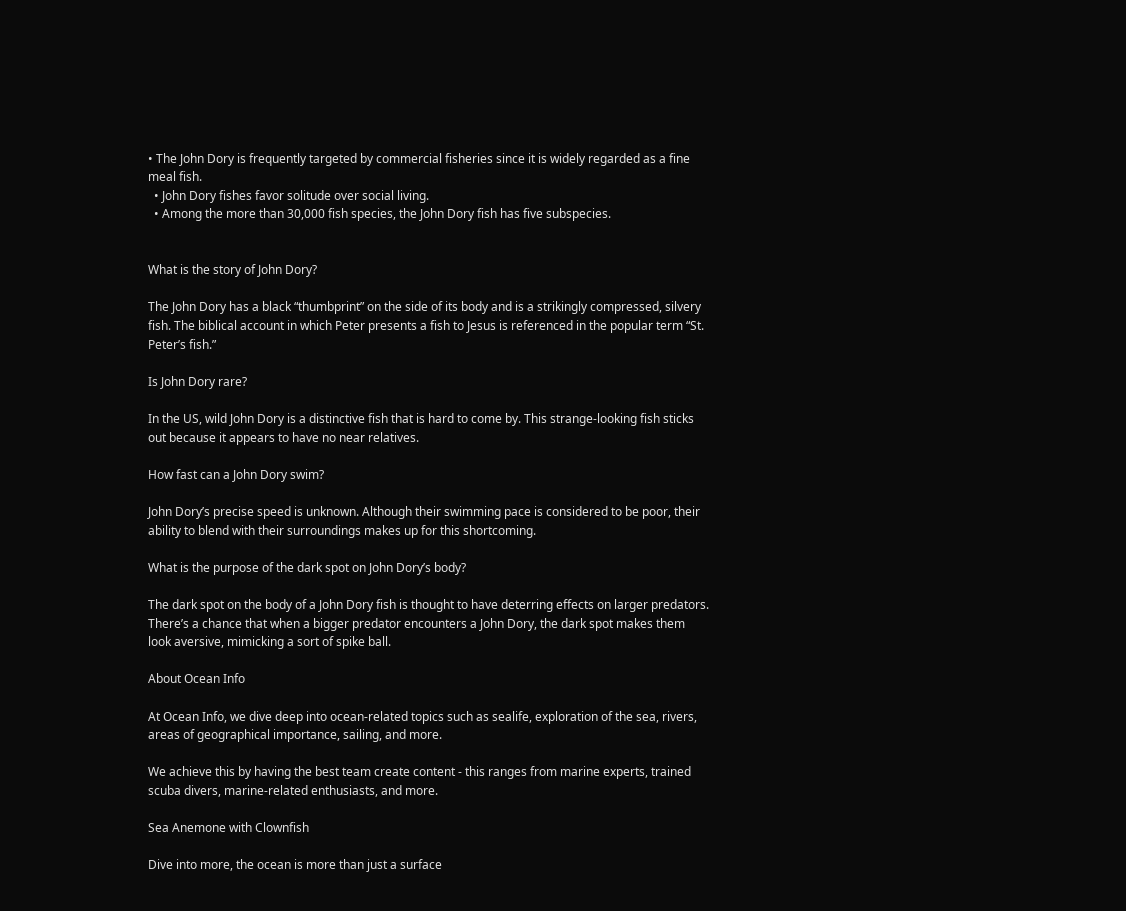• The John Dory is frequently targeted by commercial fisheries since it is widely regarded as a fine meal fish.
  • John Dory fishes favor solitude over social living.
  • Among the more than 30,000 fish species, the John Dory fish has five subspecies.


What is the story of John Dory?

The John Dory has a black “thumbprint” on the side of its body and is a strikingly compressed, silvery fish. The biblical account in which Peter presents a fish to Jesus is referenced in the popular term “St. Peter’s fish.”

Is John Dory rare?

In the US, wild John Dory is a distinctive fish that is hard to come by. This strange-looking fish sticks out because it appears to have no near relatives.

How fast can a John Dory swim?

John Dory’s precise speed is unknown. Although their swimming pace is considered to be poor, their ability to blend with their surroundings makes up for this shortcoming.

What is the purpose of the dark spot on John Dory’s body?

The dark spot on the body of a John Dory fish is thought to have deterring effects on larger predators. There’s a chance that when a bigger predator encounters a John Dory, the dark spot makes them look aversive, mimicking a sort of spike ball.

About Ocean Info

At Ocean Info, we dive deep into ocean-related topics such as sealife, exploration of the sea, rivers, areas of geographical importance, sailing, and more.

We achieve this by having the best team create content - this ranges from marine experts, trained scuba divers, marine-related enthusiasts, and more.

Sea Anemone with Clownfish

Dive into more, the ocean is more than just a surface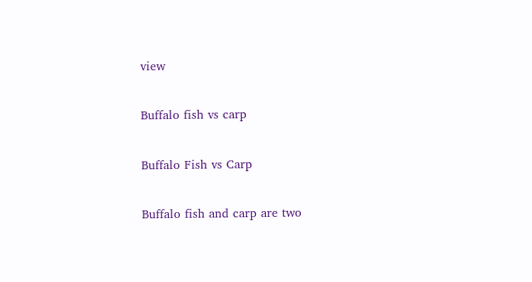view

Buffalo fish vs carp

Buffalo Fish vs Carp

Buffalo fish and carp are two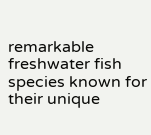remarkable freshwater fish species known for their unique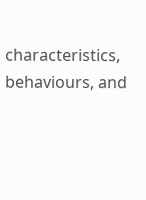characteristics, behaviours, and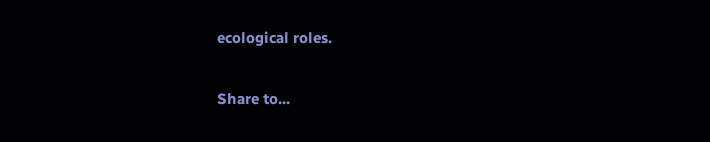ecological roles.

Share to...